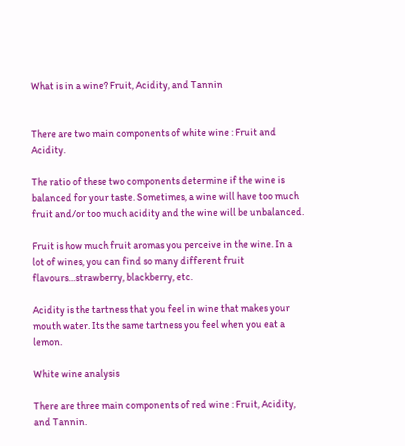What is in a wine? Fruit, Acidity, and Tannin


There are two main components of white wine : Fruit and Acidity.

The ratio of these two components determine if the wine is balanced for your taste. Sometimes, a wine will have too much fruit and/or too much acidity and the wine will be unbalanced.

Fruit is how much fruit aromas you perceive in the wine. In a lot of wines, you can find so many different fruit flavours…strawberry, blackberry, etc.

Acidity is the tartness that you feel in wine that makes your mouth water. Its the same tartness you feel when you eat a lemon.

White wine analysis

There are three main components of red wine : Fruit, Acidity, and Tannin.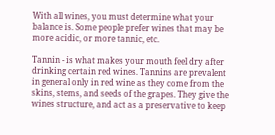With all wines, you must determine what your balance is. Some people prefer wines that may be more acidic, or more tannic, etc.

Tannin - is what makes your mouth feel dry after drinking certain red wines. Tannins are prevalent in general only in red wine as they come from the skins, stems, and seeds of the grapes. They give the wines structure, and act as a preservative to keep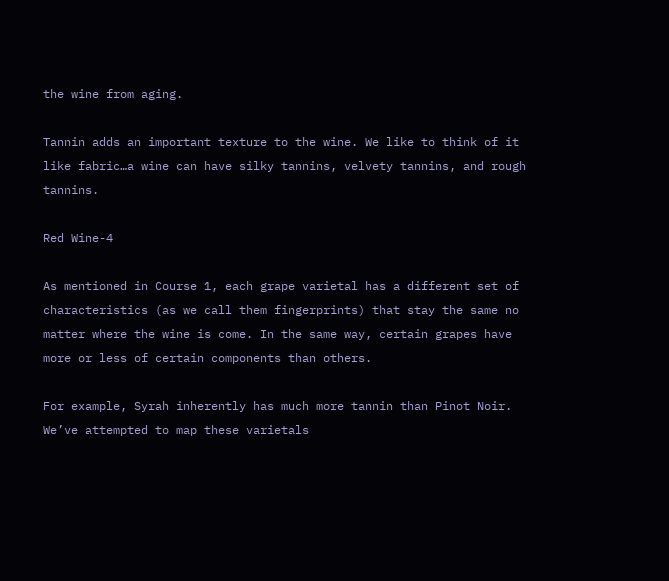the wine from aging.

Tannin adds an important texture to the wine. We like to think of it like fabric…a wine can have silky tannins, velvety tannins, and rough tannins.

Red Wine-4

As mentioned in Course 1, each grape varietal has a different set of characteristics (as we call them fingerprints) that stay the same no matter where the wine is come. In the same way, certain grapes have more or less of certain components than others.

For example, Syrah inherently has much more tannin than Pinot Noir. We’ve attempted to map these varietals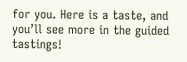for you. Here is a taste, and you’ll see more in the guided tastings!